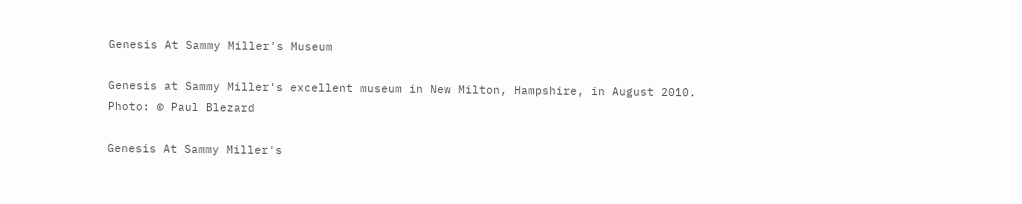Genesis At Sammy Miller's Museum

Genesis at Sammy Miller's excellent museum in New Milton, Hampshire, in August 2010.
Photo: © Paul Blezard

Genesis At Sammy Miller's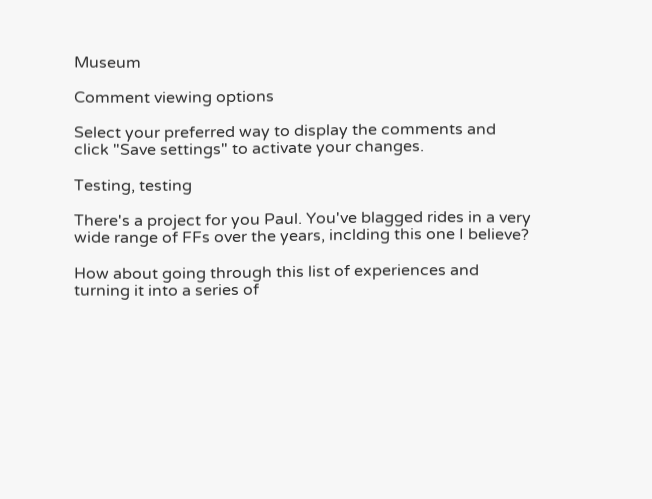Museum

Comment viewing options

Select your preferred way to display the comments and click "Save settings" to activate your changes.

Testing, testing

There's a project for you Paul. You've blagged rides in a very wide range of FFs over the years, inclding this one I believe?

How about going through this list of experiences and turning it into a series of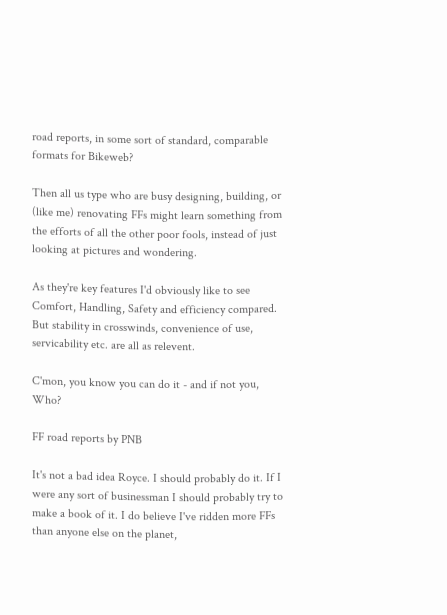road reports, in some sort of standard, comparable formats for Bikeweb?

Then all us type who are busy designing, building, or (like me) renovating FFs might learn something from the efforts of all the other poor fools, instead of just looking at pictures and wondering.

As they're key features I'd obviously like to see Comfort, Handling, Safety and efficiency compared. But stability in crosswinds, convenience of use, servicability etc. are all as relevent.

C'mon, you know you can do it - and if not you, Who?

FF road reports by PNB

It's not a bad idea Royce. I should probably do it. If I were any sort of businessman I should probably try to make a book of it. I do believe I've ridden more FFs than anyone else on the planet,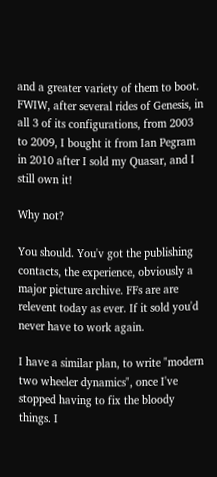and a greater variety of them to boot. FWIW, after several rides of Genesis, in all 3 of its configurations, from 2003 to 2009, I bought it from Ian Pegram in 2010 after I sold my Quasar, and I still own it!

Why not?

You should. You'v got the publishing contacts, the experience, obviously a major picture archive. FFs are are relevent today as ever. If it sold you'd never have to work again.

I have a similar plan, to write "modern two wheeler dynamics", once I've stopped having to fix the bloody things. I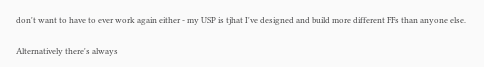don't want to have to ever work again either - my USP is tjhat I've designed and build more different FFs than anyone else.

Alternatively there's always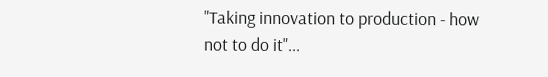"Taking innovation to production - how not to do it"...